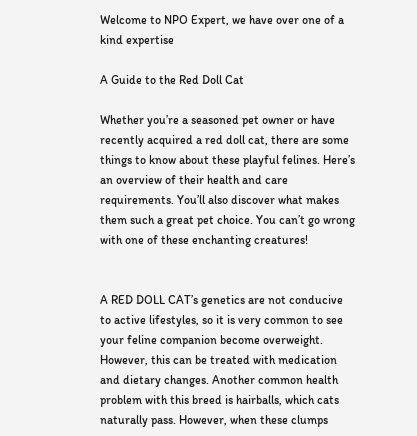Welcome to NPO Expert, we have over one of a kind expertise

A Guide to the Red Doll Cat

Whether you’re a seasoned pet owner or have recently acquired a red doll cat, there are some things to know about these playful felines. Here’s an overview of their health and care requirements. You’ll also discover what makes them such a great pet choice. You can’t go wrong with one of these enchanting creatures!


A RED DOLL CAT’s genetics are not conducive to active lifestyles, so it is very common to see your feline companion become overweight. However, this can be treated with medication and dietary changes. Another common health problem with this breed is hairballs, which cats naturally pass. However, when these clumps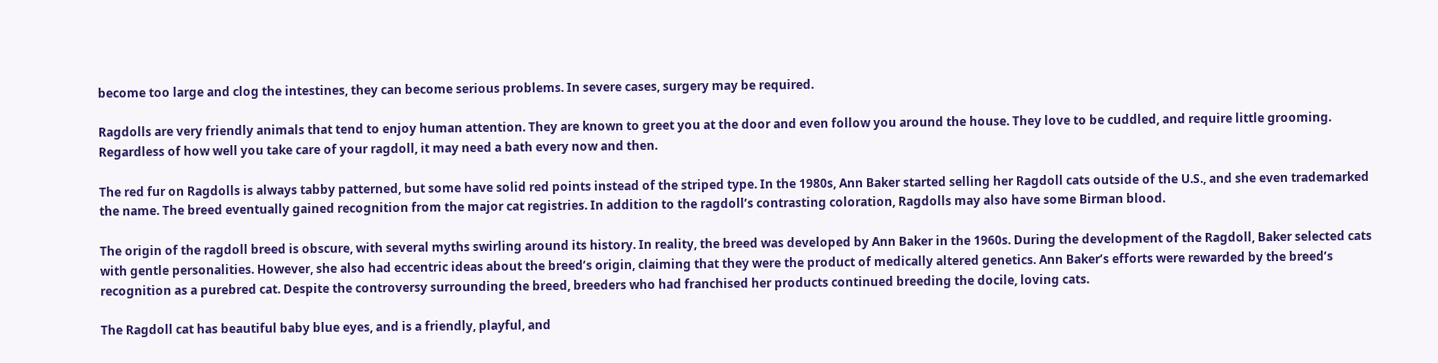become too large and clog the intestines, they can become serious problems. In severe cases, surgery may be required.

Ragdolls are very friendly animals that tend to enjoy human attention. They are known to greet you at the door and even follow you around the house. They love to be cuddled, and require little grooming. Regardless of how well you take care of your ragdoll, it may need a bath every now and then.

The red fur on Ragdolls is always tabby patterned, but some have solid red points instead of the striped type. In the 1980s, Ann Baker started selling her Ragdoll cats outside of the U.S., and she even trademarked the name. The breed eventually gained recognition from the major cat registries. In addition to the ragdoll’s contrasting coloration, Ragdolls may also have some Birman blood.

The origin of the ragdoll breed is obscure, with several myths swirling around its history. In reality, the breed was developed by Ann Baker in the 1960s. During the development of the Ragdoll, Baker selected cats with gentle personalities. However, she also had eccentric ideas about the breed’s origin, claiming that they were the product of medically altered genetics. Ann Baker’s efforts were rewarded by the breed’s recognition as a purebred cat. Despite the controversy surrounding the breed, breeders who had franchised her products continued breeding the docile, loving cats.

The Ragdoll cat has beautiful baby blue eyes, and is a friendly, playful, and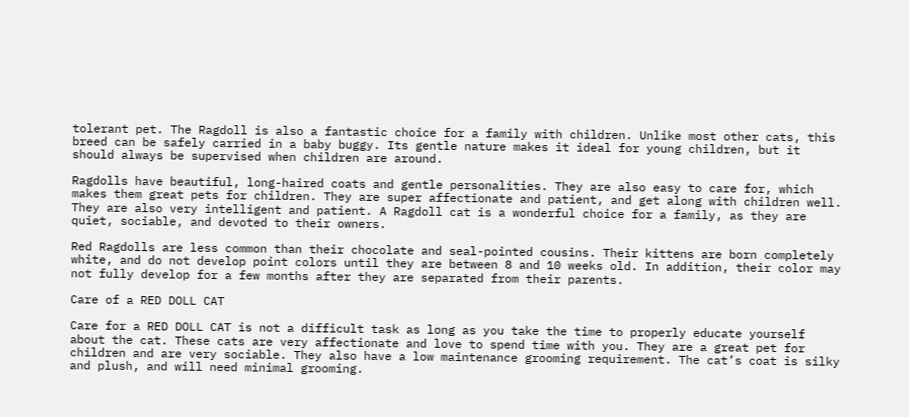tolerant pet. The Ragdoll is also a fantastic choice for a family with children. Unlike most other cats, this breed can be safely carried in a baby buggy. Its gentle nature makes it ideal for young children, but it should always be supervised when children are around.

Ragdolls have beautiful, long-haired coats and gentle personalities. They are also easy to care for, which makes them great pets for children. They are super affectionate and patient, and get along with children well. They are also very intelligent and patient. A Ragdoll cat is a wonderful choice for a family, as they are quiet, sociable, and devoted to their owners.

Red Ragdolls are less common than their chocolate and seal-pointed cousins. Their kittens are born completely white, and do not develop point colors until they are between 8 and 10 weeks old. In addition, their color may not fully develop for a few months after they are separated from their parents.

Care of a RED DOLL CAT

Care for a RED DOLL CAT is not a difficult task as long as you take the time to properly educate yourself about the cat. These cats are very affectionate and love to spend time with you. They are a great pet for children and are very sociable. They also have a low maintenance grooming requirement. The cat’s coat is silky and plush, and will need minimal grooming.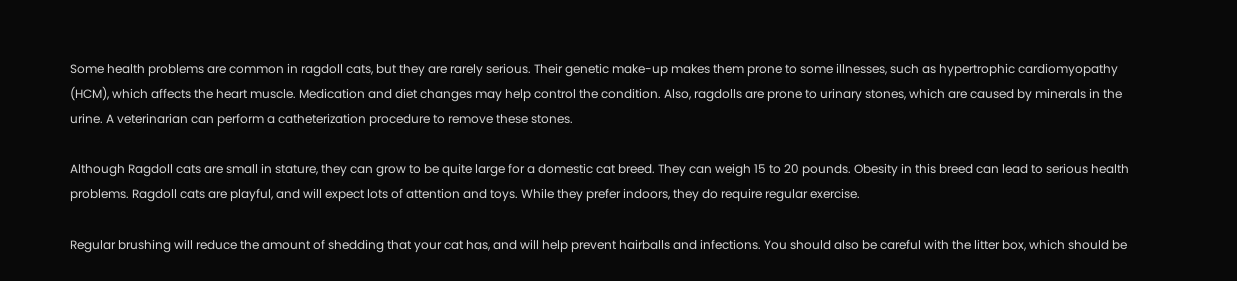Some health problems are common in ragdoll cats, but they are rarely serious. Their genetic make-up makes them prone to some illnesses, such as hypertrophic cardiomyopathy (HCM), which affects the heart muscle. Medication and diet changes may help control the condition. Also, ragdolls are prone to urinary stones, which are caused by minerals in the urine. A veterinarian can perform a catheterization procedure to remove these stones.

Although Ragdoll cats are small in stature, they can grow to be quite large for a domestic cat breed. They can weigh 15 to 20 pounds. Obesity in this breed can lead to serious health problems. Ragdoll cats are playful, and will expect lots of attention and toys. While they prefer indoors, they do require regular exercise.

Regular brushing will reduce the amount of shedding that your cat has, and will help prevent hairballs and infections. You should also be careful with the litter box, which should be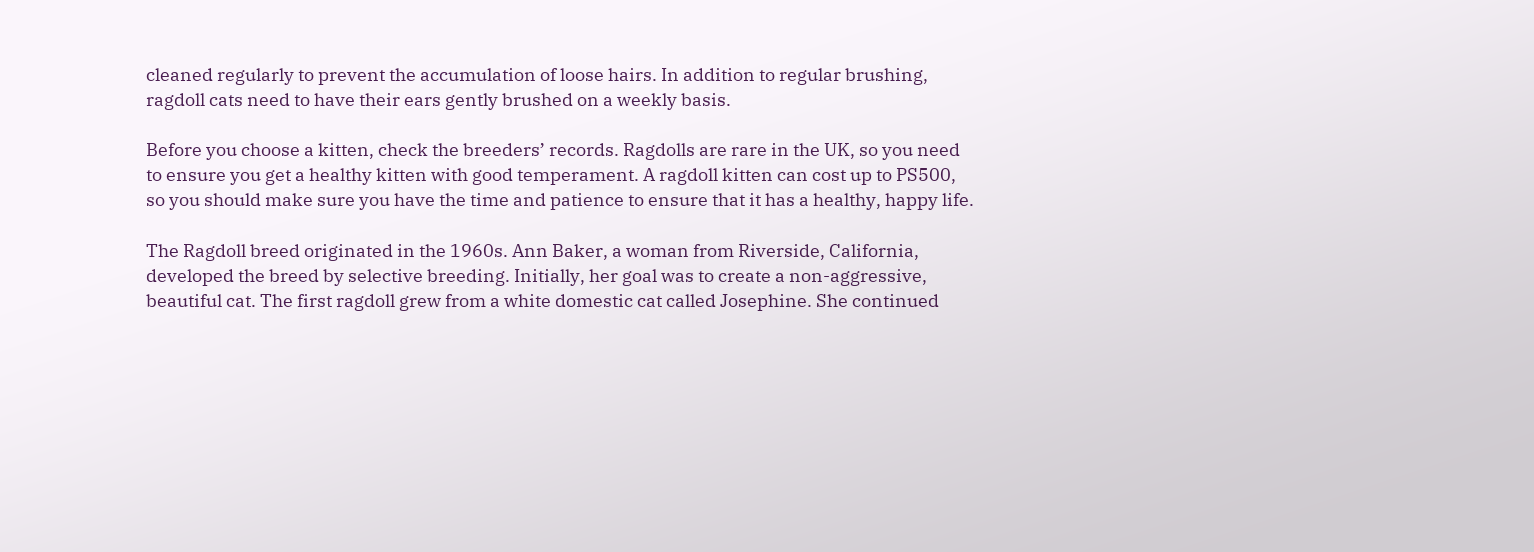cleaned regularly to prevent the accumulation of loose hairs. In addition to regular brushing, ragdoll cats need to have their ears gently brushed on a weekly basis.

Before you choose a kitten, check the breeders’ records. Ragdolls are rare in the UK, so you need to ensure you get a healthy kitten with good temperament. A ragdoll kitten can cost up to PS500, so you should make sure you have the time and patience to ensure that it has a healthy, happy life.

The Ragdoll breed originated in the 1960s. Ann Baker, a woman from Riverside, California, developed the breed by selective breeding. Initially, her goal was to create a non-aggressive, beautiful cat. The first ragdoll grew from a white domestic cat called Josephine. She continued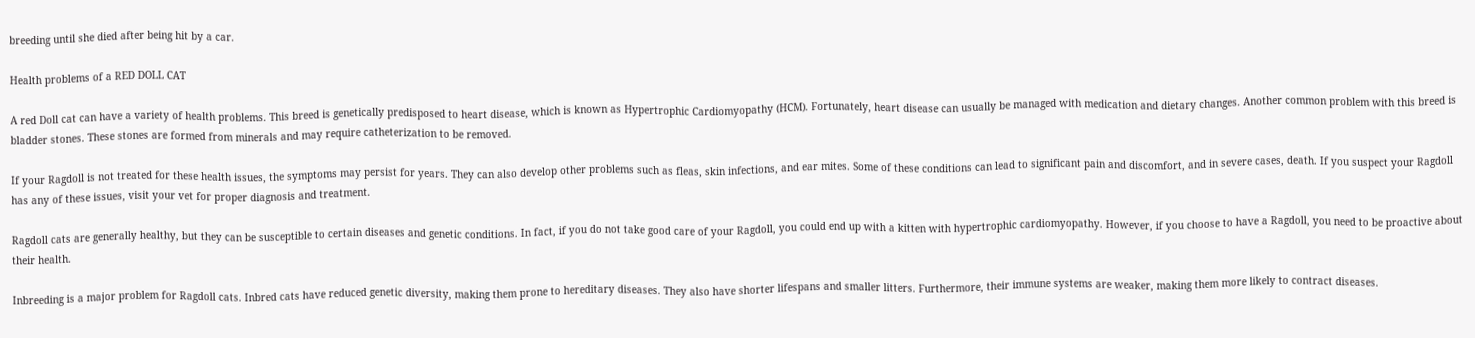breeding until she died after being hit by a car.

Health problems of a RED DOLL CAT

A red Doll cat can have a variety of health problems. This breed is genetically predisposed to heart disease, which is known as Hypertrophic Cardiomyopathy (HCM). Fortunately, heart disease can usually be managed with medication and dietary changes. Another common problem with this breed is bladder stones. These stones are formed from minerals and may require catheterization to be removed.

If your Ragdoll is not treated for these health issues, the symptoms may persist for years. They can also develop other problems such as fleas, skin infections, and ear mites. Some of these conditions can lead to significant pain and discomfort, and in severe cases, death. If you suspect your Ragdoll has any of these issues, visit your vet for proper diagnosis and treatment.

Ragdoll cats are generally healthy, but they can be susceptible to certain diseases and genetic conditions. In fact, if you do not take good care of your Ragdoll, you could end up with a kitten with hypertrophic cardiomyopathy. However, if you choose to have a Ragdoll, you need to be proactive about their health.

Inbreeding is a major problem for Ragdoll cats. Inbred cats have reduced genetic diversity, making them prone to hereditary diseases. They also have shorter lifespans and smaller litters. Furthermore, their immune systems are weaker, making them more likely to contract diseases.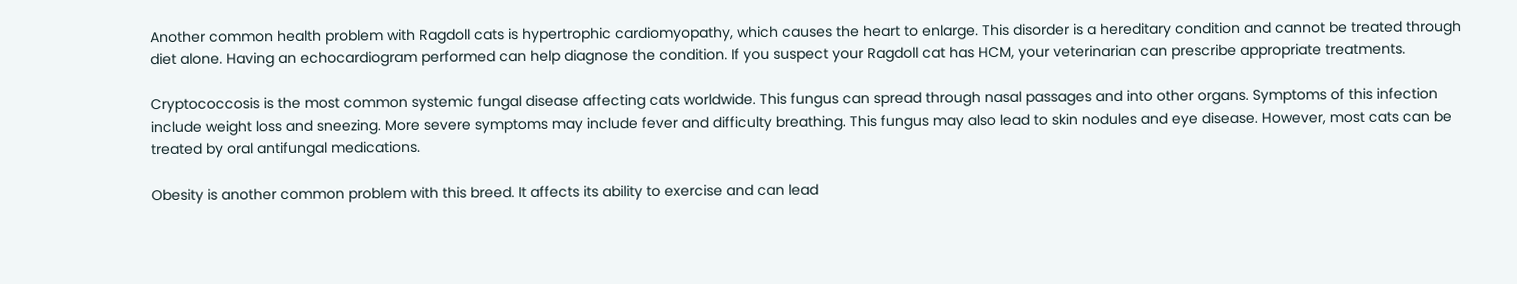Another common health problem with Ragdoll cats is hypertrophic cardiomyopathy, which causes the heart to enlarge. This disorder is a hereditary condition and cannot be treated through diet alone. Having an echocardiogram performed can help diagnose the condition. If you suspect your Ragdoll cat has HCM, your veterinarian can prescribe appropriate treatments.

Cryptococcosis is the most common systemic fungal disease affecting cats worldwide. This fungus can spread through nasal passages and into other organs. Symptoms of this infection include weight loss and sneezing. More severe symptoms may include fever and difficulty breathing. This fungus may also lead to skin nodules and eye disease. However, most cats can be treated by oral antifungal medications.

Obesity is another common problem with this breed. It affects its ability to exercise and can lead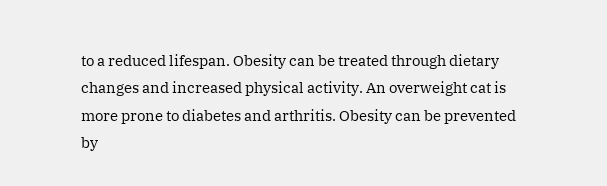to a reduced lifespan. Obesity can be treated through dietary changes and increased physical activity. An overweight cat is more prone to diabetes and arthritis. Obesity can be prevented by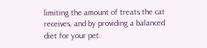limiting the amount of treats the cat receives, and by providing a balanced diet for your pet.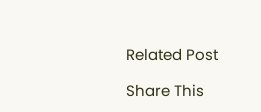Related Post

Share This